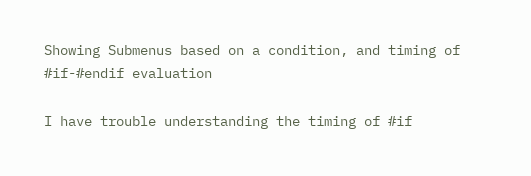Showing Submenus based on a condition, and timing of #if-#endif evaluation

I have trouble understanding the timing of #if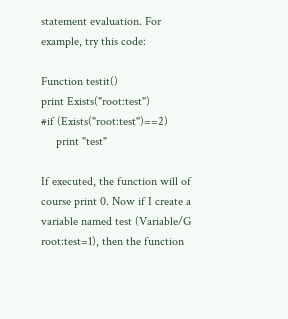statement evaluation. For example, try this code:

Function testit()
print Exists("root:test")
#if (Exists("root:test")==2)
     print "test"

If executed, the function will of course print 0. Now if I create a variable named test (Variable/G root:test=1), then the function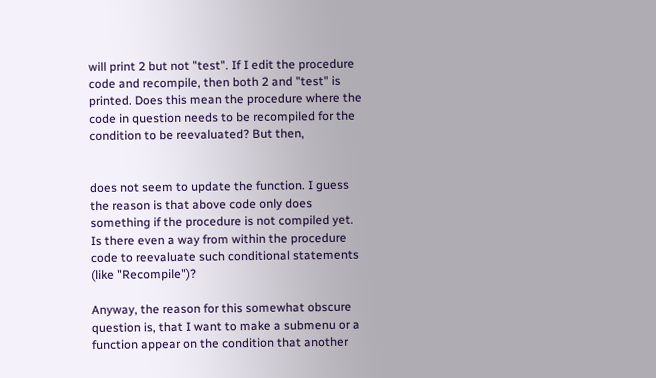will print 2 but not "test". If I edit the procedure code and recompile, then both 2 and "test" is printed. Does this mean the procedure where the code in question needs to be recompiled for the condition to be reevaluated? But then,


does not seem to update the function. I guess the reason is that above code only does something if the procedure is not compiled yet. Is there even a way from within the procedure code to reevaluate such conditional statements (like "Recompile")?

Anyway, the reason for this somewhat obscure question is, that I want to make a submenu or a function appear on the condition that another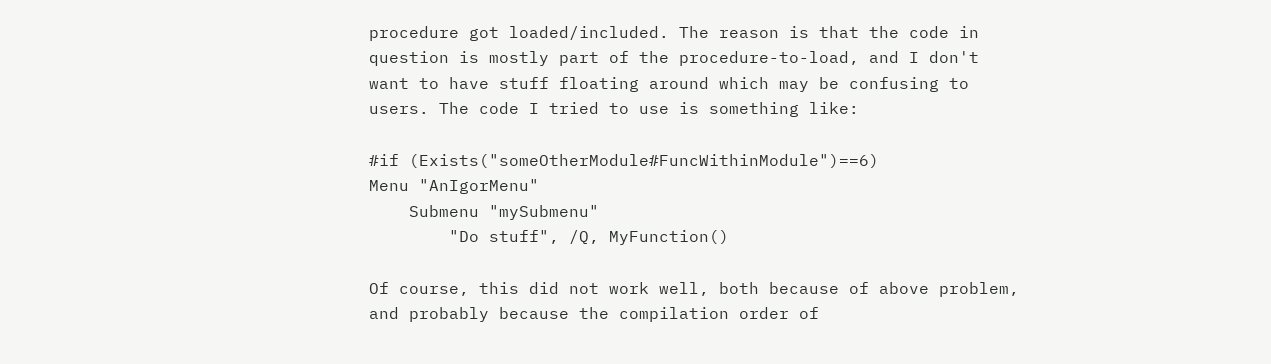procedure got loaded/included. The reason is that the code in question is mostly part of the procedure-to-load, and I don't want to have stuff floating around which may be confusing to users. The code I tried to use is something like:

#if (Exists("someOtherModule#FuncWithinModule")==6)
Menu "AnIgorMenu"
    Submenu "mySubmenu"
        "Do stuff", /Q, MyFunction()

Of course, this did not work well, both because of above problem, and probably because the compilation order of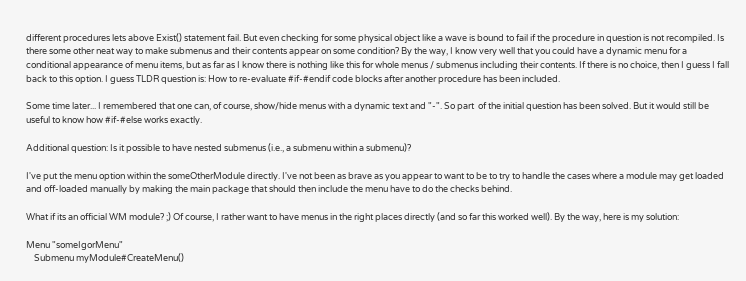different procedures lets above Exist() statement fail. But even checking for some physical object like a wave is bound to fail if the procedure in question is not recompiled. Is there some other neat way to make submenus and their contents appear on some condition? By the way, I know very well that you could have a dynamic menu for a conditional appearance of menu items, but as far as I know there is nothing like this for whole menus / submenus including their contents. If there is no choice, then I guess I fall back to this option. I guess TLDR question is: How to re-evaluate #if-#endif code blocks after another procedure has been included.

Some time later... I remembered that one can, of course, show/hide menus with a dynamic text and "-". So part  of the initial question has been solved. But it would still be useful to know how #if-#else works exactly.

Additional question: Is it possible to have nested submenus (i.e., a submenu within a submenu)?

I've put the menu option within the someOtherModule directly. I've not been as brave as you appear to want to be to try to handle the cases where a module may get loaded and off-loaded manually by making the main package that should then include the menu have to do the checks behind.

What if its an official WM module? ;) Of course, I rather want to have menus in the right places directly (and so far this worked well). By the way, here is my solution:

Menu "someIgorMenu"
    Submenu myModule#CreateMenu()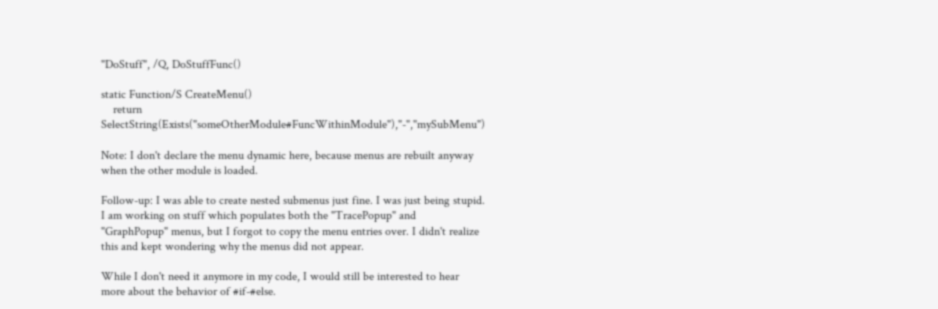"DoStuff", /Q, DoStuffFunc()

static Function/S CreateMenu()
    return SelectString(Exists("someOtherModule#FuncWithinModule"),"-","mySubMenu")

Note: I don't declare the menu dynamic here, because menus are rebuilt anyway when the other module is loaded.

Follow-up: I was able to create nested submenus just fine. I was just being stupid. I am working on stuff which populates both the "TracePopup" and "GraphPopup" menus, but I forgot to copy the menu entries over. I didn't realize this and kept wondering why the menus did not appear.

While I don't need it anymore in my code, I would still be interested to hear more about the behavior of #if-#else.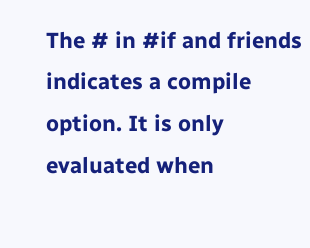The # in #if and friends indicates a compile option. It is only evaluated when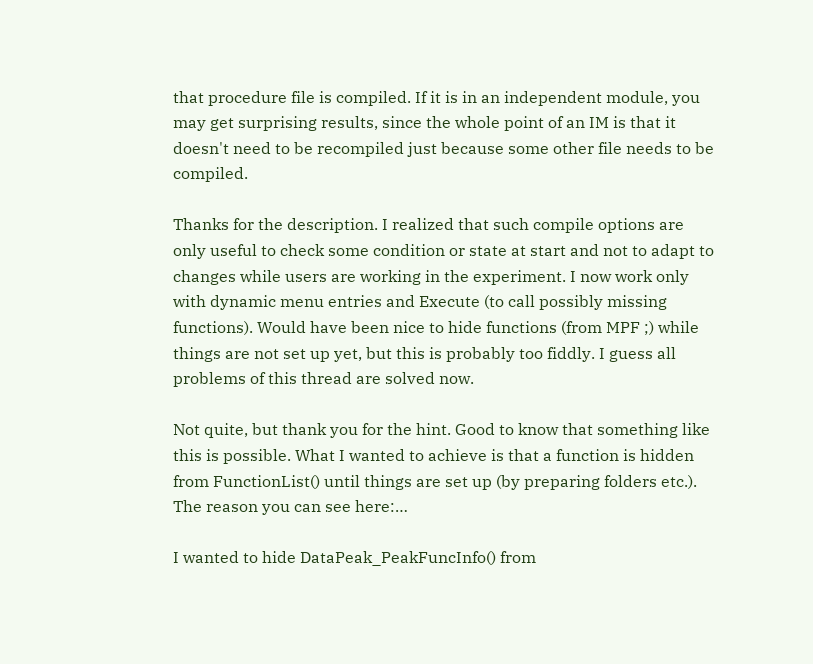that procedure file is compiled. If it is in an independent module, you may get surprising results, since the whole point of an IM is that it doesn't need to be recompiled just because some other file needs to be compiled.

Thanks for the description. I realized that such compile options are only useful to check some condition or state at start and not to adapt to changes while users are working in the experiment. I now work only with dynamic menu entries and Execute (to call possibly missing functions). Would have been nice to hide functions (from MPF ;) while things are not set up yet, but this is probably too fiddly. I guess all problems of this thread are solved now.

Not quite, but thank you for the hint. Good to know that something like this is possible. What I wanted to achieve is that a function is hidden from FunctionList() until things are set up (by preparing folders etc.). The reason you can see here:…

I wanted to hide DataPeak_PeakFuncInfo() from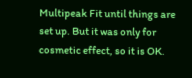Multipeak Fit until things are set up. But it was only for cosmetic effect, so it is OK.